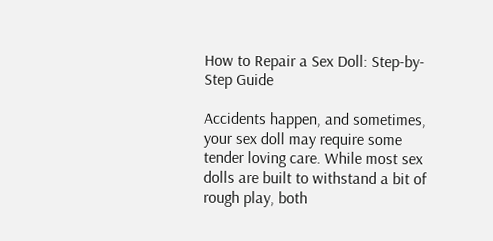How to Repair a Sex Doll: Step-by-Step Guide

Accidents happen, and sometimes, your sex doll may require some tender loving care. While most sex dolls are built to withstand a bit of rough play, both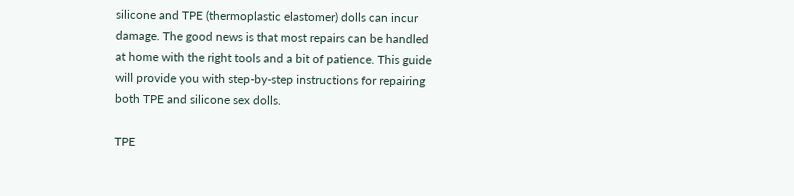silicone and TPE (thermoplastic elastomer) dolls can incur damage. The good news is that most repairs can be handled at home with the right tools and a bit of patience. This guide will provide you with step-by-step instructions for repairing both TPE and silicone sex dolls.

TPE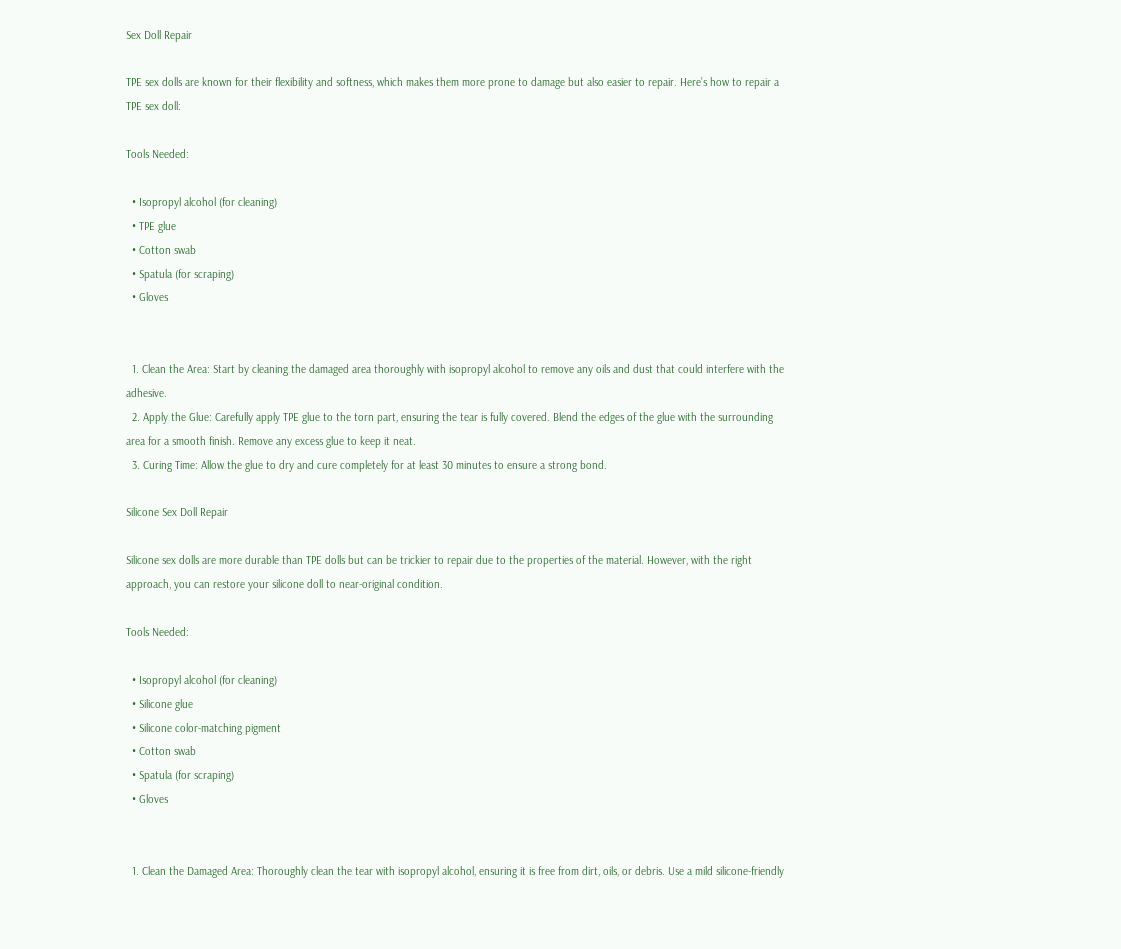Sex Doll Repair

TPE sex dolls are known for their flexibility and softness, which makes them more prone to damage but also easier to repair. Here’s how to repair a TPE sex doll:

Tools Needed:

  • Isopropyl alcohol (for cleaning)
  • TPE glue
  • Cotton swab
  • Spatula (for scraping)
  • Gloves


  1. Clean the Area: Start by cleaning the damaged area thoroughly with isopropyl alcohol to remove any oils and dust that could interfere with the adhesive.
  2. Apply the Glue: Carefully apply TPE glue to the torn part, ensuring the tear is fully covered. Blend the edges of the glue with the surrounding area for a smooth finish. Remove any excess glue to keep it neat.
  3. Curing Time: Allow the glue to dry and cure completely for at least 30 minutes to ensure a strong bond.

Silicone Sex Doll Repair

Silicone sex dolls are more durable than TPE dolls but can be trickier to repair due to the properties of the material. However, with the right approach, you can restore your silicone doll to near-original condition.

Tools Needed:

  • Isopropyl alcohol (for cleaning)
  • Silicone glue
  • Silicone color-matching pigment
  • Cotton swab
  • Spatula (for scraping)
  • Gloves


  1. Clean the Damaged Area: Thoroughly clean the tear with isopropyl alcohol, ensuring it is free from dirt, oils, or debris. Use a mild silicone-friendly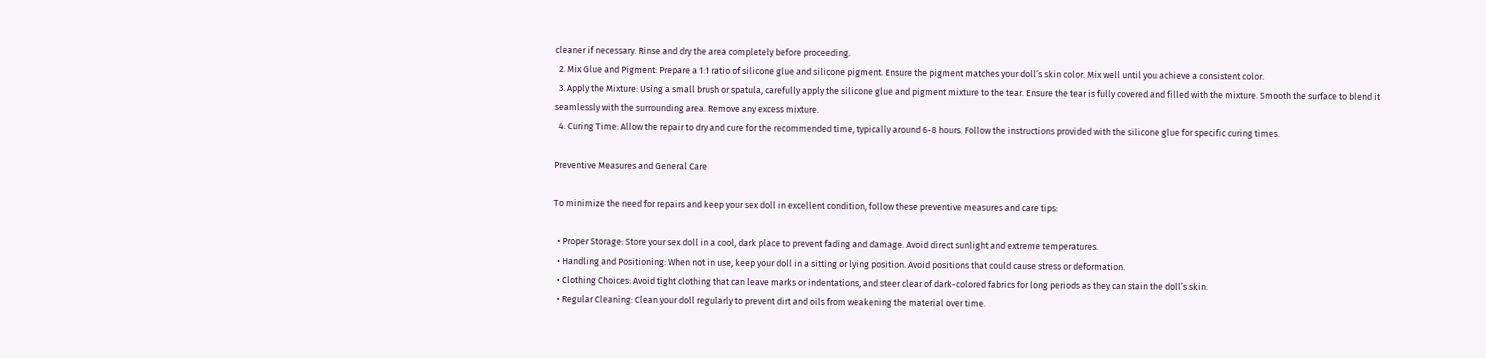cleaner if necessary. Rinse and dry the area completely before proceeding.
  2. Mix Glue and Pigment: Prepare a 1:1 ratio of silicone glue and silicone pigment. Ensure the pigment matches your doll’s skin color. Mix well until you achieve a consistent color.
  3. Apply the Mixture: Using a small brush or spatula, carefully apply the silicone glue and pigment mixture to the tear. Ensure the tear is fully covered and filled with the mixture. Smooth the surface to blend it seamlessly with the surrounding area. Remove any excess mixture.
  4. Curing Time: Allow the repair to dry and cure for the recommended time, typically around 6-8 hours. Follow the instructions provided with the silicone glue for specific curing times.

Preventive Measures and General Care

To minimize the need for repairs and keep your sex doll in excellent condition, follow these preventive measures and care tips:

  • Proper Storage: Store your sex doll in a cool, dark place to prevent fading and damage. Avoid direct sunlight and extreme temperatures.
  • Handling and Positioning: When not in use, keep your doll in a sitting or lying position. Avoid positions that could cause stress or deformation.
  • Clothing Choices: Avoid tight clothing that can leave marks or indentations, and steer clear of dark-colored fabrics for long periods as they can stain the doll’s skin.
  • Regular Cleaning: Clean your doll regularly to prevent dirt and oils from weakening the material over time.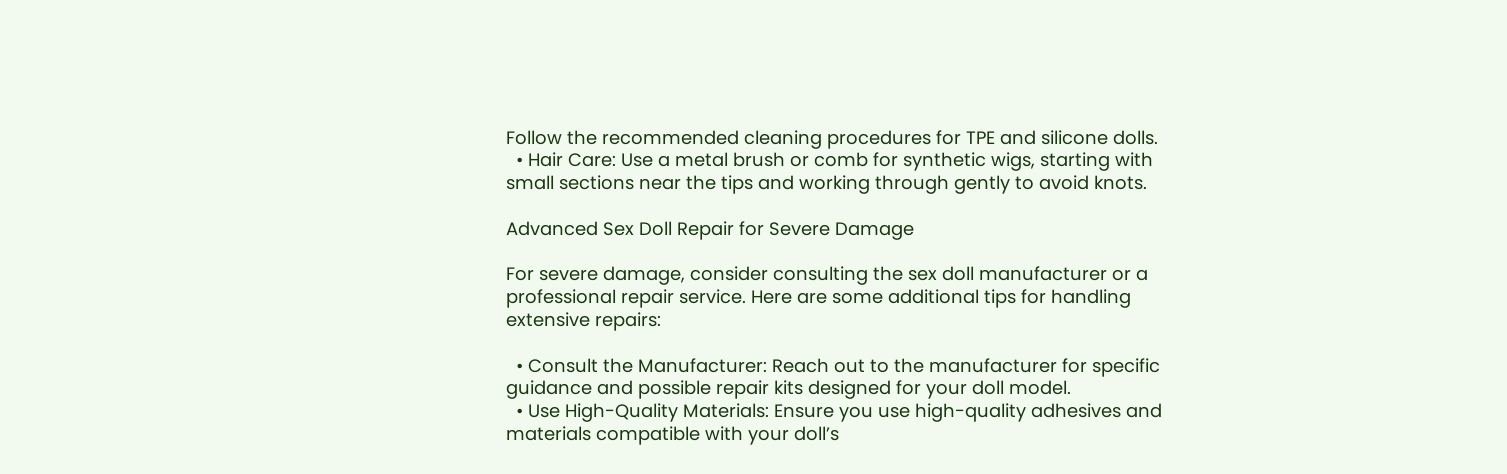Follow the recommended cleaning procedures for TPE and silicone dolls.
  • Hair Care: Use a metal brush or comb for synthetic wigs, starting with small sections near the tips and working through gently to avoid knots.

Advanced Sex Doll Repair for Severe Damage

For severe damage, consider consulting the sex doll manufacturer or a professional repair service. Here are some additional tips for handling extensive repairs:

  • Consult the Manufacturer: Reach out to the manufacturer for specific guidance and possible repair kits designed for your doll model.
  • Use High-Quality Materials: Ensure you use high-quality adhesives and materials compatible with your doll’s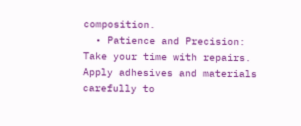composition.
  • Patience and Precision: Take your time with repairs. Apply adhesives and materials carefully to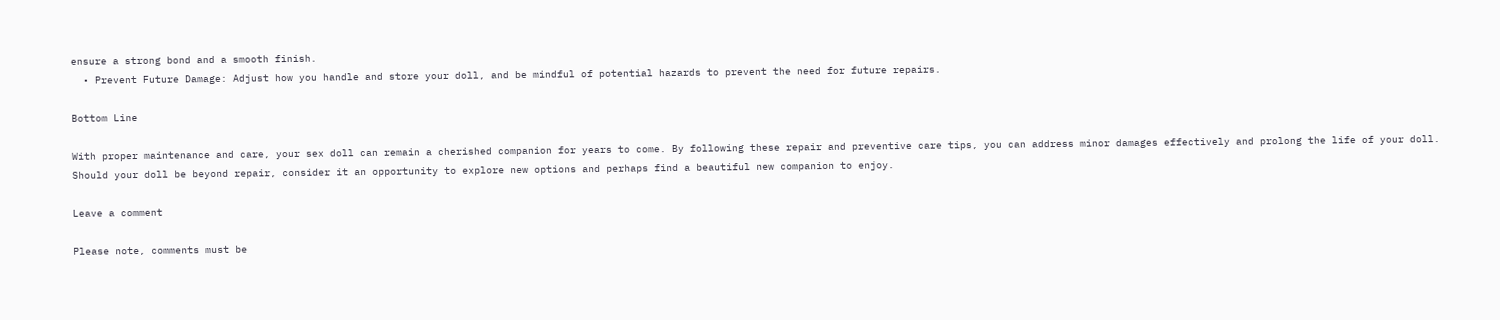ensure a strong bond and a smooth finish.
  • Prevent Future Damage: Adjust how you handle and store your doll, and be mindful of potential hazards to prevent the need for future repairs.

Bottom Line

With proper maintenance and care, your sex doll can remain a cherished companion for years to come. By following these repair and preventive care tips, you can address minor damages effectively and prolong the life of your doll. Should your doll be beyond repair, consider it an opportunity to explore new options and perhaps find a beautiful new companion to enjoy.

Leave a comment

Please note, comments must be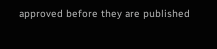approved before they are published